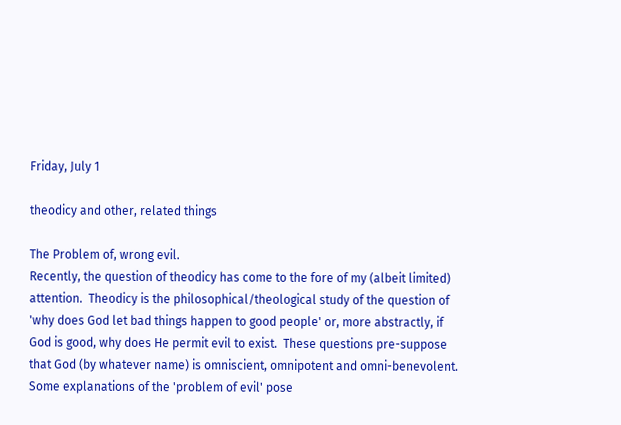Friday, July 1

theodicy and other, related things

The Problem of, wrong evil.
Recently, the question of theodicy has come to the fore of my (albeit limited) attention.  Theodicy is the philosophical/theological study of the question of 'why does God let bad things happen to good people' or, more abstractly, if God is good, why does He permit evil to exist.  These questions pre-suppose that God (by whatever name) is omniscient, omnipotent and omni-benevolent.  Some explanations of the 'problem of evil' pose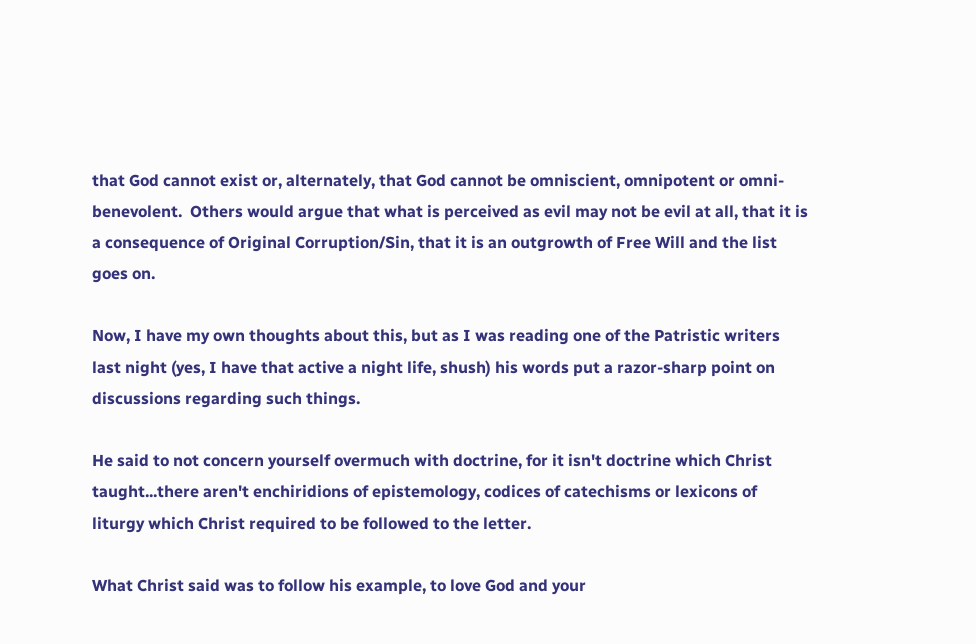that God cannot exist or, alternately, that God cannot be omniscient, omnipotent or omni-benevolent.  Others would argue that what is perceived as evil may not be evil at all, that it is a consequence of Original Corruption/Sin, that it is an outgrowth of Free Will and the list goes on.

Now, I have my own thoughts about this, but as I was reading one of the Patristic writers last night (yes, I have that active a night life, shush) his words put a razor-sharp point on discussions regarding such things.

He said to not concern yourself overmuch with doctrine, for it isn't doctrine which Christ taught...there aren't enchiridions of epistemology, codices of catechisms or lexicons of liturgy which Christ required to be followed to the letter.

What Christ said was to follow his example, to love God and your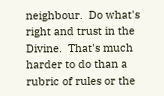neighbour.  Do what's right and trust in the Divine.  That's much harder to do than a rubric of rules or the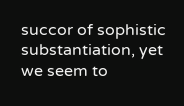succor of sophistic substantiation, yet we seem to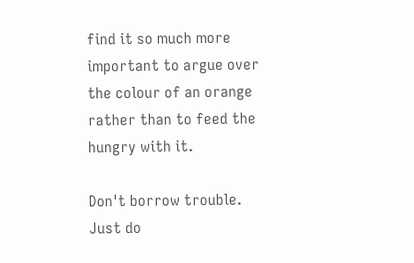find it so much more important to argue over the colour of an orange rather than to feed the hungry with it.

Don't borrow trouble.
Just do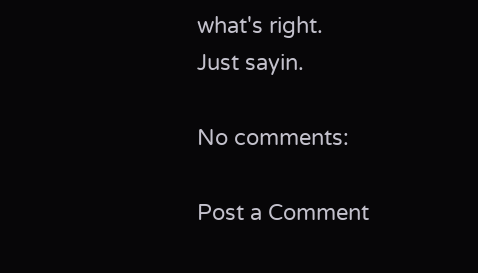what's right.
Just sayin.

No comments:

Post a Comment